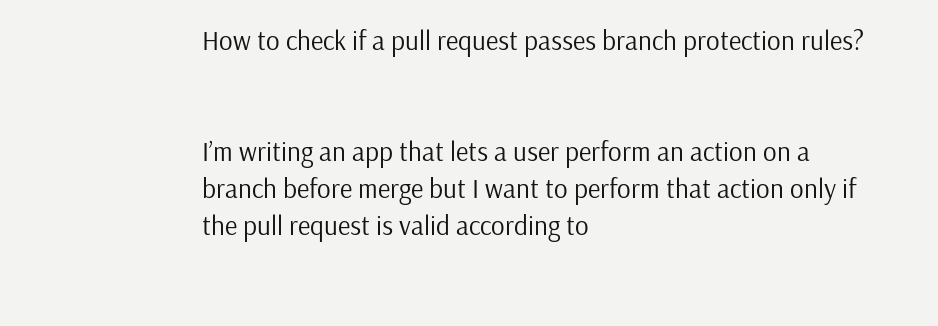How to check if a pull request passes branch protection rules?


I’m writing an app that lets a user perform an action on a branch before merge but I want to perform that action only if the pull request is valid according to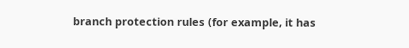branch protection rules (for example, it has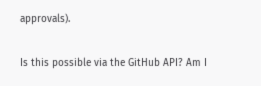approvals).

Is this possible via the GitHub API? Am I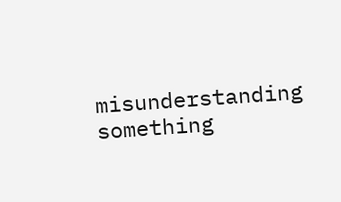misunderstanding something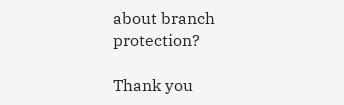about branch protection?

Thank you